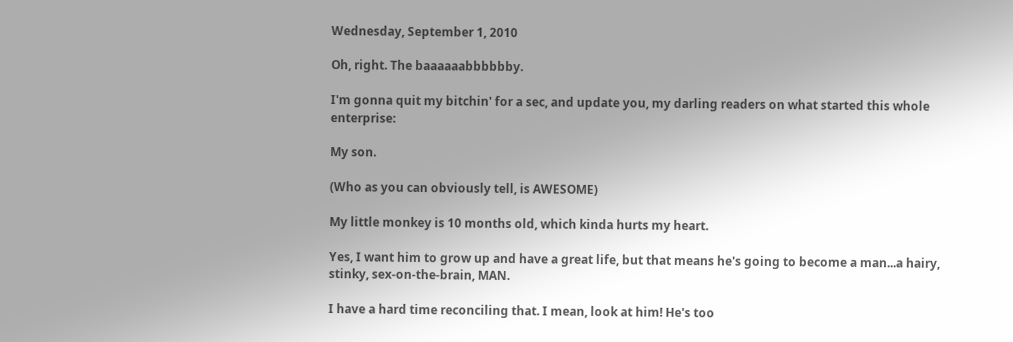Wednesday, September 1, 2010

Oh, right. The baaaaaabbbbbby.

I'm gonna quit my bitchin' for a sec, and update you, my darling readers on what started this whole enterprise:

My son.

(Who as you can obviously tell, is AWESOME)

My little monkey is 10 months old, which kinda hurts my heart.

Yes, I want him to grow up and have a great life, but that means he's going to become a man...a hairy, stinky, sex-on-the-brain, MAN.

I have a hard time reconciling that. I mean, look at him! He's too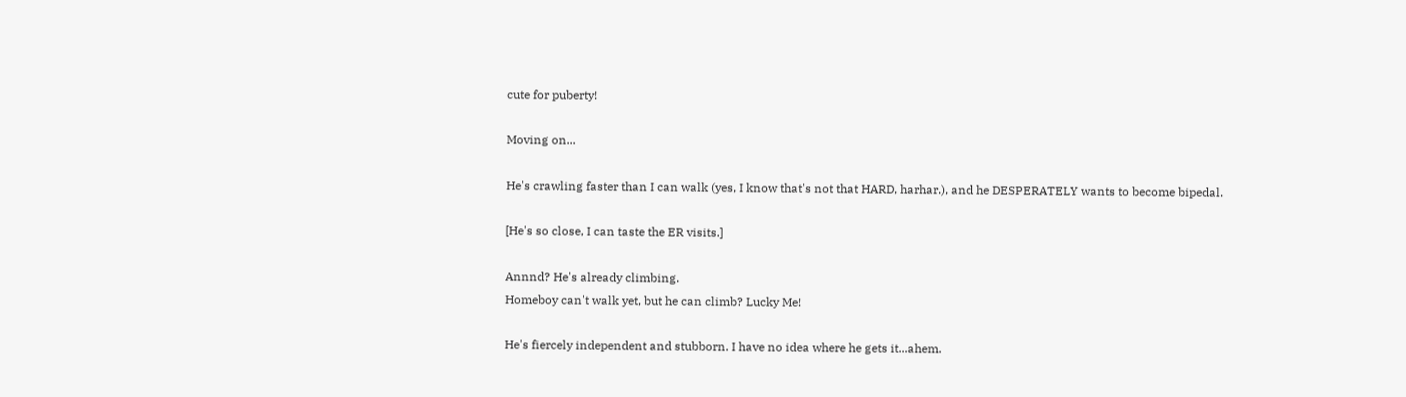cute for puberty!

Moving on...

He's crawling faster than I can walk (yes, I know that's not that HARD, harhar.), and he DESPERATELY wants to become bipedal.

[He's so close, I can taste the ER visits.]

Annnd? He's already climbing.
Homeboy can't walk yet, but he can climb? Lucky Me!

He's fiercely independent and stubborn. I have no idea where he gets it...ahem.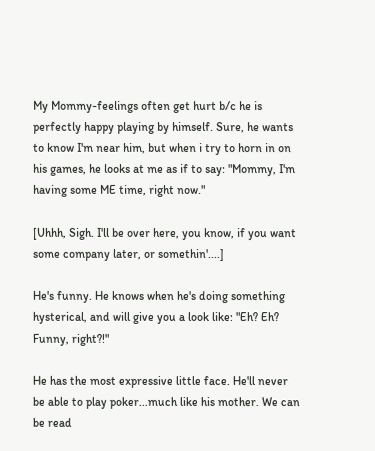My Mommy-feelings often get hurt b/c he is perfectly happy playing by himself. Sure, he wants to know I'm near him, but when i try to horn in on his games, he looks at me as if to say: "Mommy, I'm having some ME time, right now."

[Uhhh, Sigh. I'll be over here, you know, if you want some company later, or somethin'....]

He's funny. He knows when he's doing something hysterical, and will give you a look like: "Eh? Eh? Funny, right?!"

He has the most expressive little face. He'll never be able to play poker...much like his mother. We can be read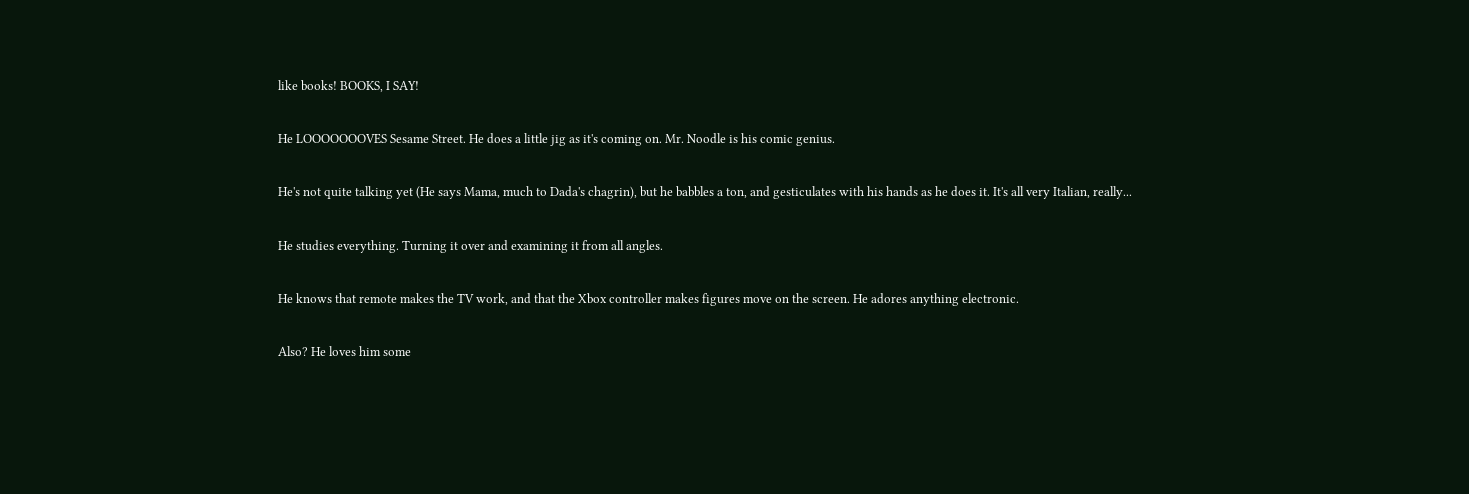like books! BOOKS, I SAY!

He LOOOOOOOVES Sesame Street. He does a little jig as it's coming on. Mr. Noodle is his comic genius.

He's not quite talking yet (He says Mama, much to Dada's chagrin), but he babbles a ton, and gesticulates with his hands as he does it. It's all very Italian, really...

He studies everything. Turning it over and examining it from all angles.

He knows that remote makes the TV work, and that the Xbox controller makes figures move on the screen. He adores anything electronic.

Also? He loves him some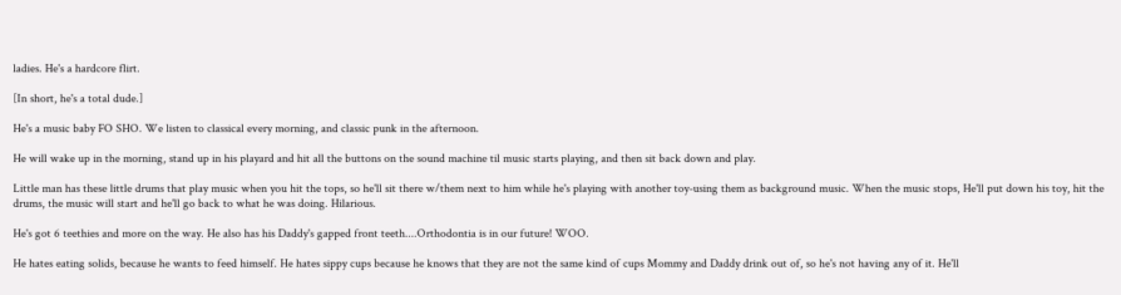ladies. He's a hardcore flirt.

[In short, he's a total dude.]

He's a music baby FO SHO. We listen to classical every morning, and classic punk in the afternoon.

He will wake up in the morning, stand up in his playard and hit all the buttons on the sound machine til music starts playing, and then sit back down and play.

Little man has these little drums that play music when you hit the tops, so he'll sit there w/them next to him while he's playing with another toy-using them as background music. When the music stops, He'll put down his toy, hit the drums, the music will start and he'll go back to what he was doing. Hilarious.

He's got 6 teethies and more on the way. He also has his Daddy's gapped front teeth....Orthodontia is in our future! WOO.

He hates eating solids, because he wants to feed himself. He hates sippy cups because he knows that they are not the same kind of cups Mommy and Daddy drink out of, so he's not having any of it. He'll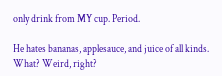only drink from MY cup. Period.

He hates bananas, applesauce, and juice of all kinds. What? Weird, right?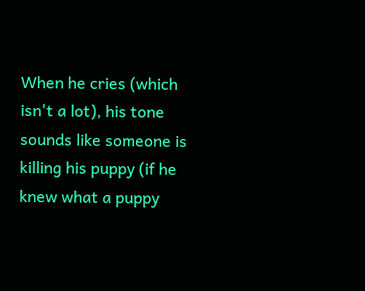When he cries (which isn't a lot), his tone sounds like someone is killing his puppy (if he knew what a puppy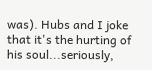was). Hubs and I joke that it's the hurting of his soul...seriously,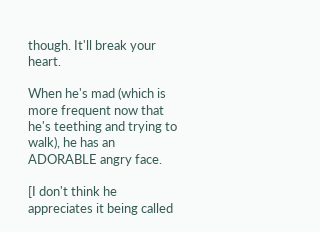though. It'll break your heart.

When he's mad (which is more frequent now that he's teething and trying to walk), he has an ADORABLE angry face.

[I don't think he appreciates it being called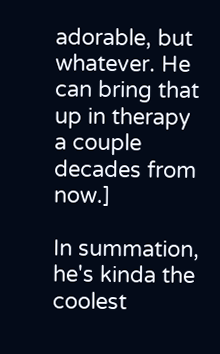adorable, but whatever. He can bring that up in therapy a couple decades from now.]

In summation, he's kinda the coolest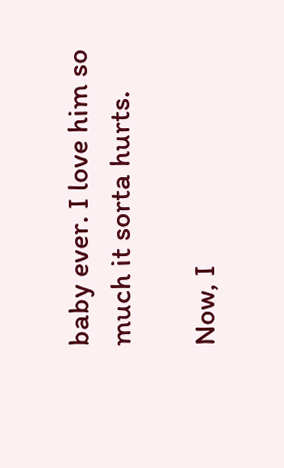baby ever. I love him so much it sorta hurts.

Now, I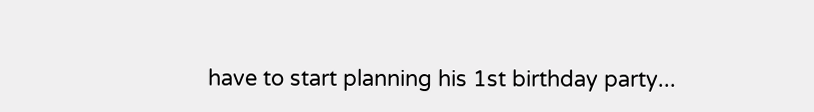have to start planning his 1st birthday party...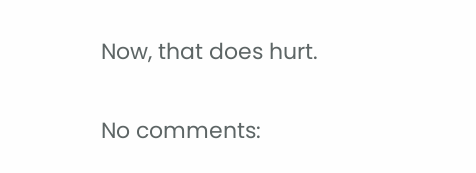Now, that does hurt.

No comments: